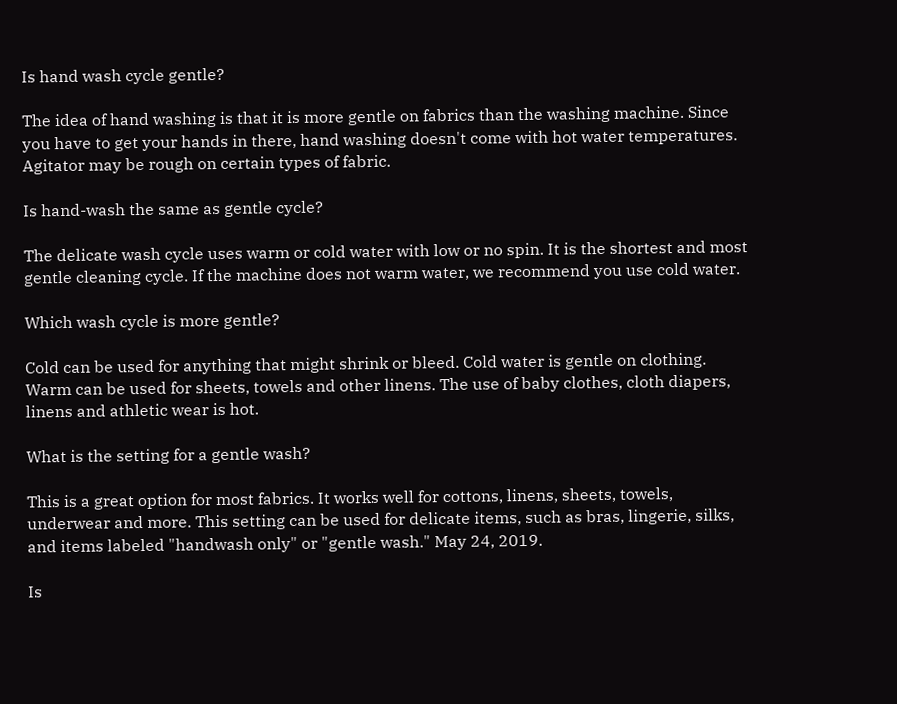Is hand wash cycle gentle?

The idea of hand washing is that it is more gentle on fabrics than the washing machine. Since you have to get your hands in there, hand washing doesn't come with hot water temperatures. Agitator may be rough on certain types of fabric.

Is hand-wash the same as gentle cycle?

The delicate wash cycle uses warm or cold water with low or no spin. It is the shortest and most gentle cleaning cycle. If the machine does not warm water, we recommend you use cold water.

Which wash cycle is more gentle?

Cold can be used for anything that might shrink or bleed. Cold water is gentle on clothing. Warm can be used for sheets, towels and other linens. The use of baby clothes, cloth diapers, linens and athletic wear is hot.

What is the setting for a gentle wash?

This is a great option for most fabrics. It works well for cottons, linens, sheets, towels, underwear and more. This setting can be used for delicate items, such as bras, lingerie, silks, and items labeled "handwash only" or "gentle wash." May 24, 2019.

Is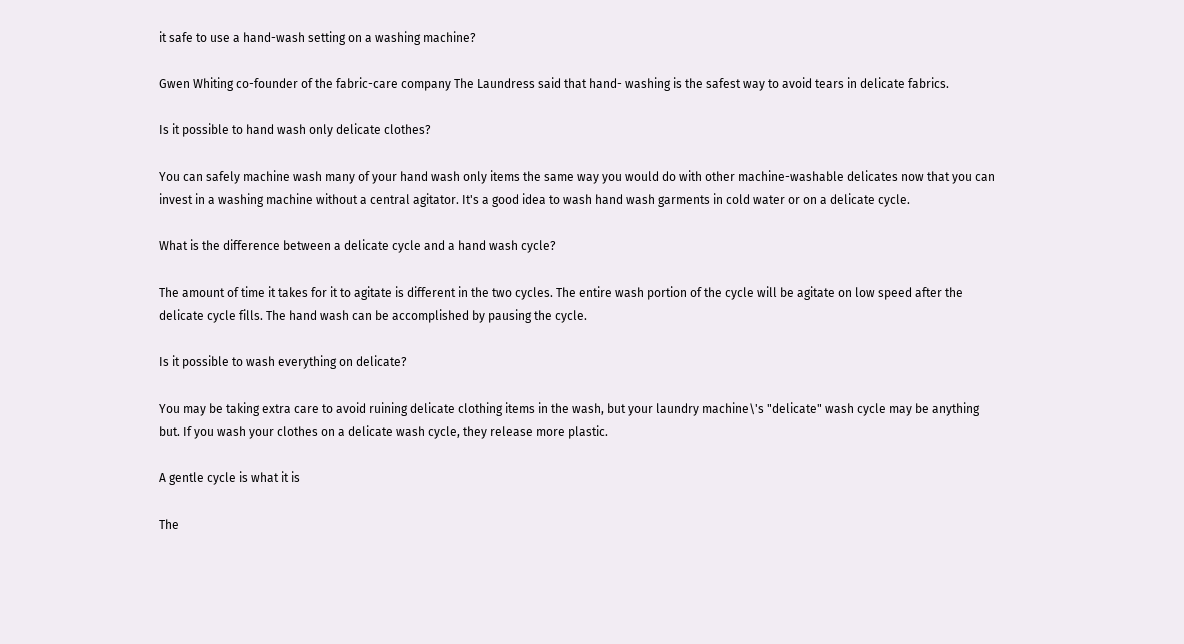it safe to use a hand-wash setting on a washing machine?

Gwen Whiting co-founder of the fabric-care company The Laundress said that hand- washing is the safest way to avoid tears in delicate fabrics.

Is it possible to hand wash only delicate clothes?

You can safely machine wash many of your hand wash only items the same way you would do with other machine-washable delicates now that you can invest in a washing machine without a central agitator. It's a good idea to wash hand wash garments in cold water or on a delicate cycle.

What is the difference between a delicate cycle and a hand wash cycle?

The amount of time it takes for it to agitate is different in the two cycles. The entire wash portion of the cycle will be agitate on low speed after the delicate cycle fills. The hand wash can be accomplished by pausing the cycle.

Is it possible to wash everything on delicate?

You may be taking extra care to avoid ruining delicate clothing items in the wash, but your laundry machine\'s "delicate" wash cycle may be anything but. If you wash your clothes on a delicate wash cycle, they release more plastic.

A gentle cycle is what it is

The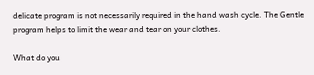delicate program is not necessarily required in the hand wash cycle. The Gentle program helps to limit the wear and tear on your clothes.

What do you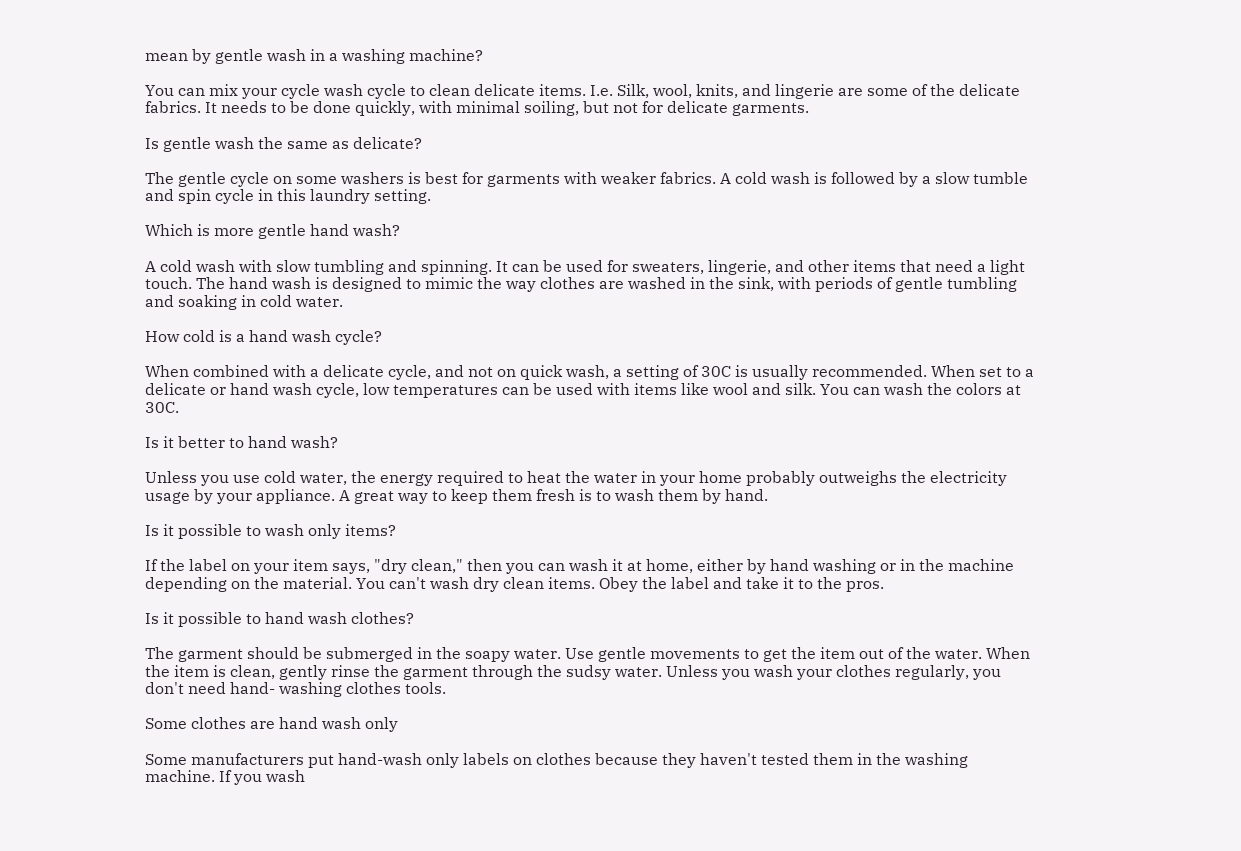mean by gentle wash in a washing machine?

You can mix your cycle wash cycle to clean delicate items. I.e. Silk, wool, knits, and lingerie are some of the delicate fabrics. It needs to be done quickly, with minimal soiling, but not for delicate garments.

Is gentle wash the same as delicate?

The gentle cycle on some washers is best for garments with weaker fabrics. A cold wash is followed by a slow tumble and spin cycle in this laundry setting.

Which is more gentle hand wash?

A cold wash with slow tumbling and spinning. It can be used for sweaters, lingerie, and other items that need a light touch. The hand wash is designed to mimic the way clothes are washed in the sink, with periods of gentle tumbling and soaking in cold water.

How cold is a hand wash cycle?

When combined with a delicate cycle, and not on quick wash, a setting of 30C is usually recommended. When set to a delicate or hand wash cycle, low temperatures can be used with items like wool and silk. You can wash the colors at 30C.

Is it better to hand wash?

Unless you use cold water, the energy required to heat the water in your home probably outweighs the electricity usage by your appliance. A great way to keep them fresh is to wash them by hand.

Is it possible to wash only items?

If the label on your item says, "dry clean," then you can wash it at home, either by hand washing or in the machine depending on the material. You can't wash dry clean items. Obey the label and take it to the pros.

Is it possible to hand wash clothes?

The garment should be submerged in the soapy water. Use gentle movements to get the item out of the water. When the item is clean, gently rinse the garment through the sudsy water. Unless you wash your clothes regularly, you don't need hand- washing clothes tools.

Some clothes are hand wash only

Some manufacturers put hand-wash only labels on clothes because they haven't tested them in the washing machine. If you wash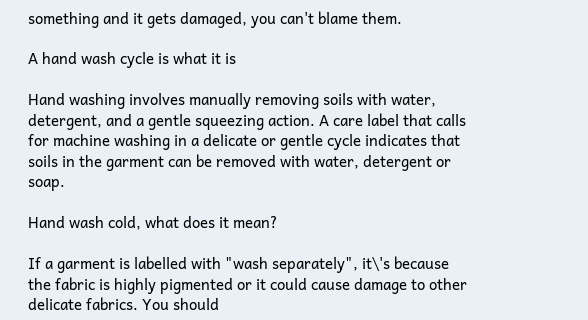something and it gets damaged, you can't blame them.

A hand wash cycle is what it is

Hand washing involves manually removing soils with water, detergent, and a gentle squeezing action. A care label that calls for machine washing in a delicate or gentle cycle indicates that soils in the garment can be removed with water, detergent or soap.

Hand wash cold, what does it mean?

If a garment is labelled with "wash separately", it\'s because the fabric is highly pigmented or it could cause damage to other delicate fabrics. You should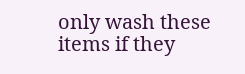only wash these items if they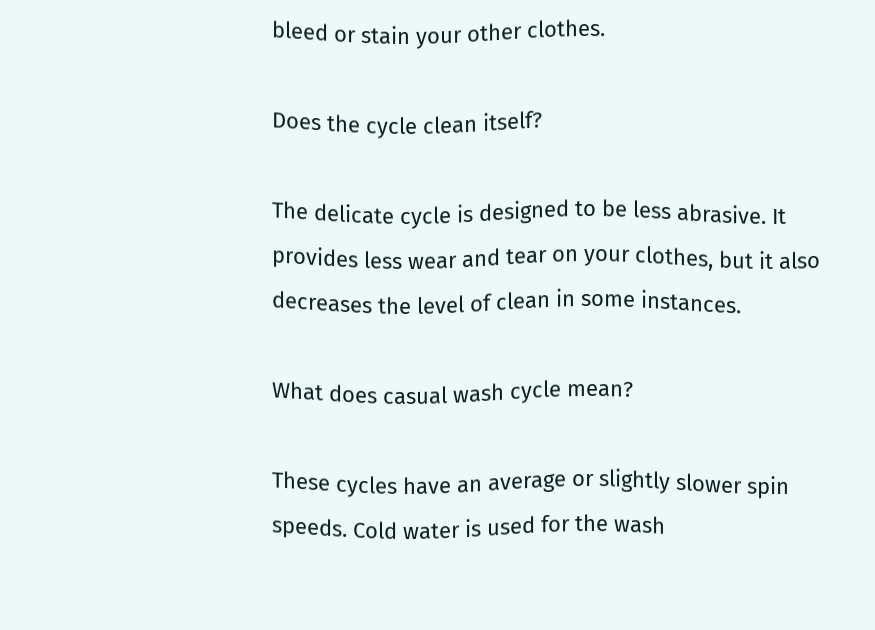bleed or stain your other clothes.

Does the cycle clean itself?

The delicate cycle is designed to be less abrasive. It provides less wear and tear on your clothes, but it also decreases the level of clean in some instances.

What does casual wash cycle mean?

These cycles have an average or slightly slower spin speeds. Cold water is used for the wash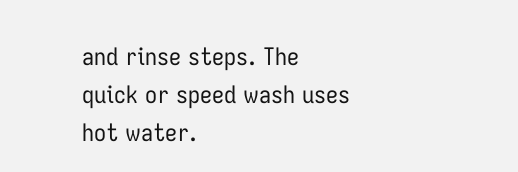and rinse steps. The quick or speed wash uses hot water.